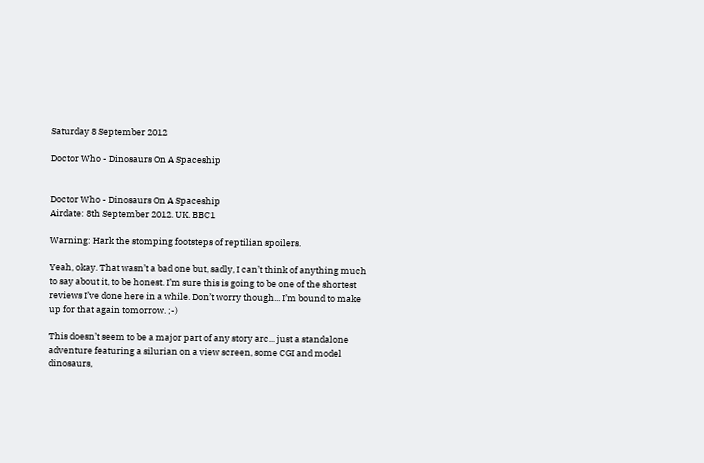Saturday 8 September 2012

Doctor Who - Dinosaurs On A Spaceship


Doctor Who - Dinosaurs On A Spaceship
Airdate: 8th September 2012. UK. BBC1

Warning: Hark the stomping footsteps of reptilian spoilers.

Yeah, okay. That wasn’t a bad one but, sadly, I can’t think of anything much to say about it, to be honest. I’m sure this is going to be one of the shortest reviews I’ve done here in a while. Don’t worry though... I’m bound to make up for that again tomorrow. ;-)

This doesn’t seem to be a major part of any story arc... just a standalone adventure featuring a silurian on a view screen, some CGI and model dinosaurs,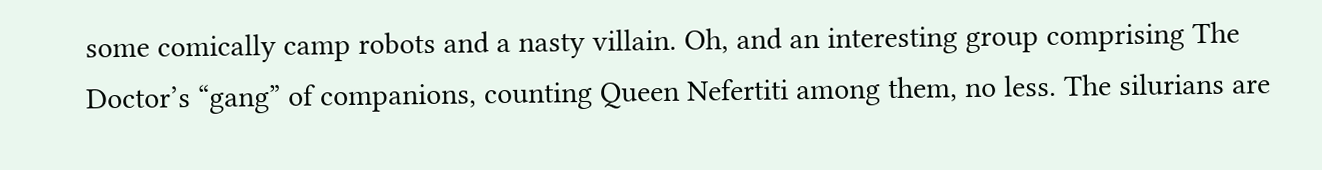some comically camp robots and a nasty villain. Oh, and an interesting group comprising The Doctor’s “gang” of companions, counting Queen Nefertiti among them, no less. The silurians are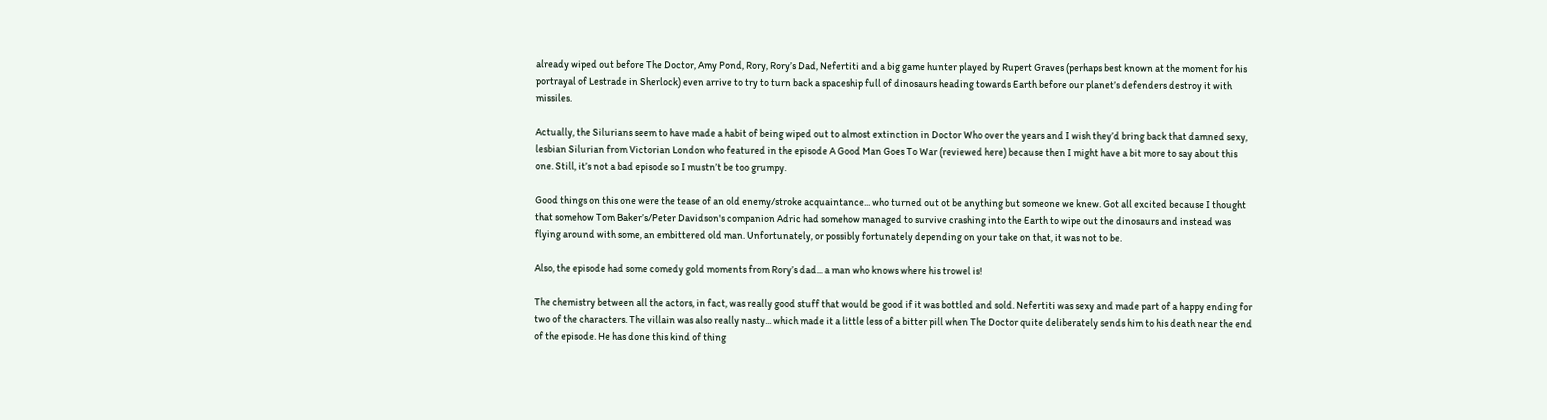already wiped out before The Doctor, Amy Pond, Rory, Rory’s Dad, Nefertiti and a big game hunter played by Rupert Graves (perhaps best known at the moment for his portrayal of Lestrade in Sherlock) even arrive to try to turn back a spaceship full of dinosaurs heading towards Earth before our planet’s defenders destroy it with missiles.

Actually, the Silurians seem to have made a habit of being wiped out to almost extinction in Doctor Who over the years and I wish they’d bring back that damned sexy, lesbian Silurian from Victorian London who featured in the episode A Good Man Goes To War (reviewed here) because then I might have a bit more to say about this one. Still, it’s not a bad episode so I mustn’t be too grumpy.

Good things on this one were the tease of an old enemy/stroke acquaintance... who turned out ot be anything but someone we knew. Got all excited because I thought that somehow Tom Baker’s/Peter Davidson's companion Adric had somehow managed to survive crashing into the Earth to wipe out the dinosaurs and instead was flying around with some, an embittered old man. Unfortunately, or possibly fortunately depending on your take on that, it was not to be.

Also, the episode had some comedy gold moments from Rory’s dad... a man who knows where his trowel is!

The chemistry between all the actors, in fact, was really good stuff that would be good if it was bottled and sold. Nefertiti was sexy and made part of a happy ending for two of the characters. The villain was also really nasty... which made it a little less of a bitter pill when The Doctor quite deliberately sends him to his death near the end of the episode. He has done this kind of thing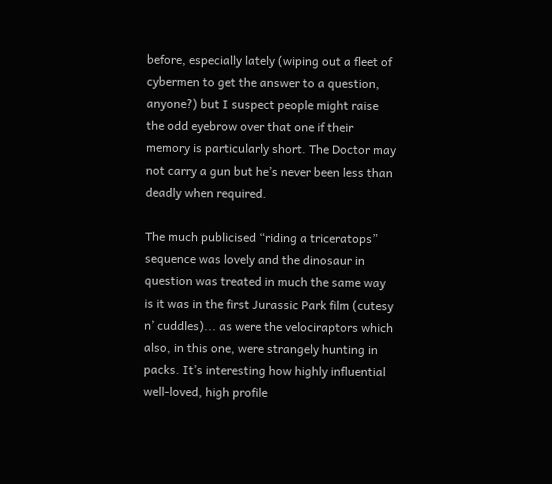before, especially lately (wiping out a fleet of cybermen to get the answer to a question, anyone?) but I suspect people might raise the odd eyebrow over that one if their memory is particularly short. The Doctor may not carry a gun but he’s never been less than deadly when required.

The much publicised “riding a triceratops” sequence was lovely and the dinosaur in question was treated in much the same way is it was in the first Jurassic Park film (cutesy n’ cuddles)... as were the velociraptors which also, in this one, were strangely hunting in packs. It’s interesting how highly influential well-loved, high profile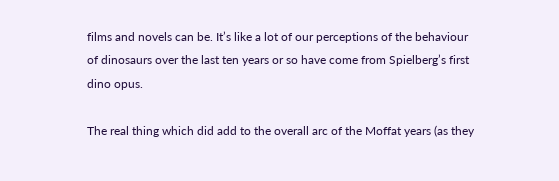films and novels can be. It’s like a lot of our perceptions of the behaviour of dinosaurs over the last ten years or so have come from Spielberg’s first dino opus.

The real thing which did add to the overall arc of the Moffat years (as they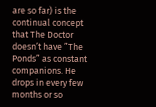are so far) is the continual concept that The Doctor doesn’t have ”The Ponds” as constant companions. He drops in every few months or so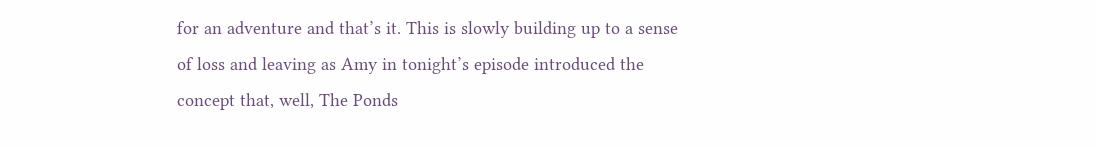for an adventure and that’s it. This is slowly building up to a sense of loss and leaving as Amy in tonight’s episode introduced the concept that, well, The Ponds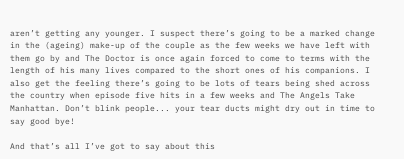aren’t getting any younger. I suspect there’s going to be a marked change in the (ageing) make-up of the couple as the few weeks we have left with them go by and The Doctor is once again forced to come to terms with the length of his many lives compared to the short ones of his companions. I also get the feeling there’s going to be lots of tears being shed across the country when episode five hits in a few weeks and The Angels Take Manhattan. Don’t blink people... your tear ducts might dry out in time to say good bye!

And that’s all I’ve got to say about this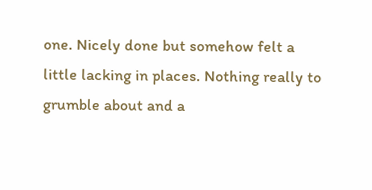one. Nicely done but somehow felt a little lacking in places. Nothing really to grumble about and a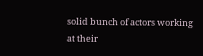solid bunch of actors working at their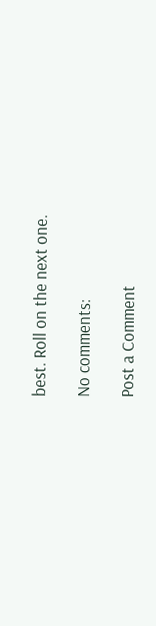best. Roll on the next one.

No comments:

Post a Comment